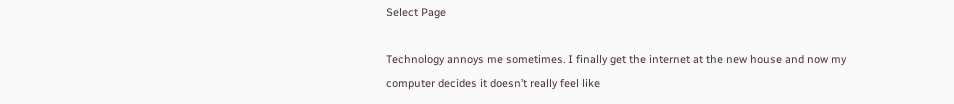Select Page

Technology annoys me sometimes. I finally get the internet at the new house and now my computer decides it doesn’t really feel like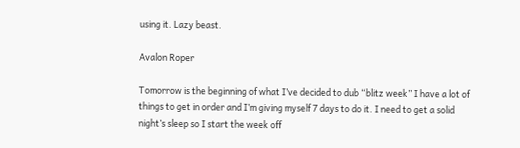using it. Lazy beast.

Avalon Roper

Tomorrow is the beginning of what I’ve decided to dub “blitz week” I have a lot of things to get in order and I’m giving myself 7 days to do it. I need to get a solid night’s sleep so I start the week off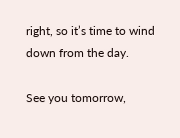right, so it’s time to wind down from the day.

See you tomorrow,